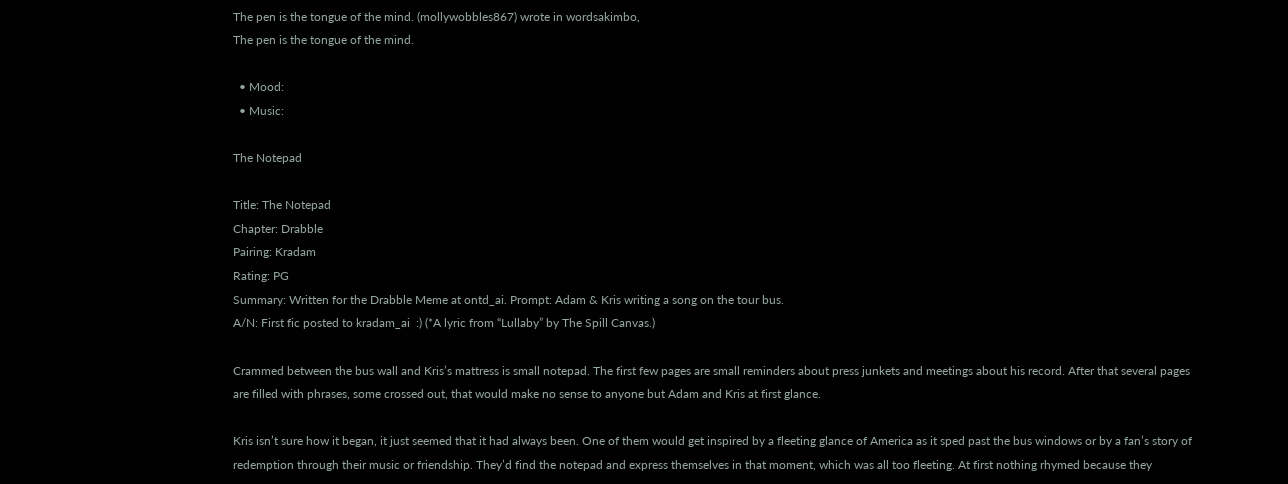The pen is the tongue of the mind. (mollywobbles867) wrote in wordsakimbo,
The pen is the tongue of the mind.

  • Mood:
  • Music:

The Notepad

Title: The Notepad
Chapter: Drabble
Pairing: Kradam
Rating: PG
Summary: Written for the Drabble Meme at ontd_ai. Prompt: Adam & Kris writing a song on the tour bus.
A/N: First fic posted to kradam_ai  :) (*A lyric from “Lullaby” by The Spill Canvas.)

Crammed between the bus wall and Kris’s mattress is small notepad. The first few pages are small reminders about press junkets and meetings about his record. After that several pages are filled with phrases, some crossed out, that would make no sense to anyone but Adam and Kris at first glance.

Kris isn’t sure how it began, it just seemed that it had always been. One of them would get inspired by a fleeting glance of America as it sped past the bus windows or by a fan’s story of redemption through their music or friendship. They’d find the notepad and express themselves in that moment, which was all too fleeting. At first nothing rhymed because they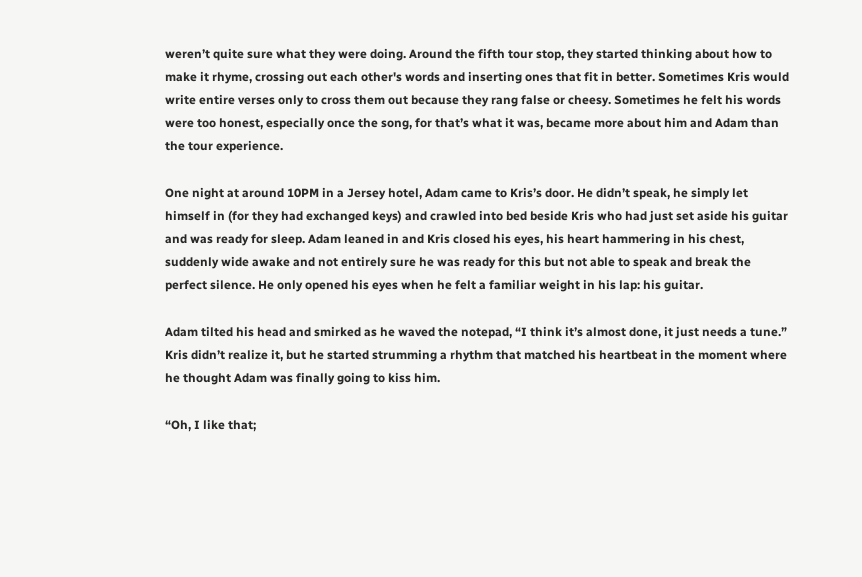weren’t quite sure what they were doing. Around the fifth tour stop, they started thinking about how to make it rhyme, crossing out each other's words and inserting ones that fit in better. Sometimes Kris would write entire verses only to cross them out because they rang false or cheesy. Sometimes he felt his words were too honest, especially once the song, for that’s what it was, became more about him and Adam than the tour experience.

One night at around 10PM in a Jersey hotel, Adam came to Kris’s door. He didn’t speak, he simply let himself in (for they had exchanged keys) and crawled into bed beside Kris who had just set aside his guitar and was ready for sleep. Adam leaned in and Kris closed his eyes, his heart hammering in his chest, suddenly wide awake and not entirely sure he was ready for this but not able to speak and break the perfect silence. He only opened his eyes when he felt a familiar weight in his lap: his guitar.

Adam tilted his head and smirked as he waved the notepad, “I think it’s almost done, it just needs a tune.” Kris didn’t realize it, but he started strumming a rhythm that matched his heartbeat in the moment where he thought Adam was finally going to kiss him.

“Oh, I like that;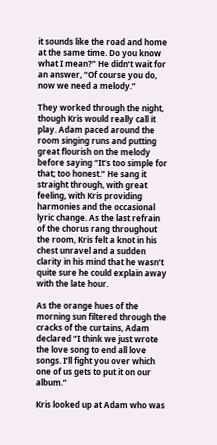it sounds like the road and home at the same time. Do you know what I mean?” He didn’t wait for an answer, “Of course you do, now we need a melody.”

They worked through the night, though Kris would really call it play. Adam paced around the room singing runs and putting great flourish on the melody before saying “It’s too simple for that; too honest.” He sang it straight through, with great feeling, with Kris providing harmonies and the occasional lyric change. As the last refrain of the chorus rang throughout the room, Kris felt a knot in his chest unravel and a sudden clarity in his mind that he wasn’t quite sure he could explain away with the late hour.

As the orange hues of the morning sun filtered through the cracks of the curtains, Adam declared “I think we just wrote the love song to end all love songs. I’ll fight you over which one of us gets to put it on our album.”

Kris looked up at Adam who was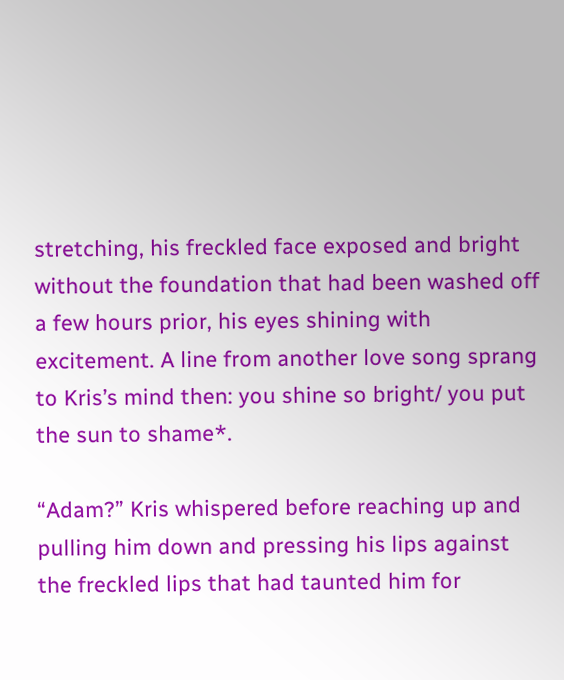stretching, his freckled face exposed and bright without the foundation that had been washed off a few hours prior, his eyes shining with excitement. A line from another love song sprang to Kris’s mind then: you shine so bright/ you put the sun to shame*.

“Adam?” Kris whispered before reaching up and pulling him down and pressing his lips against the freckled lips that had taunted him for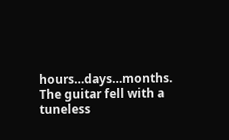hours…days…months. The guitar fell with a tuneless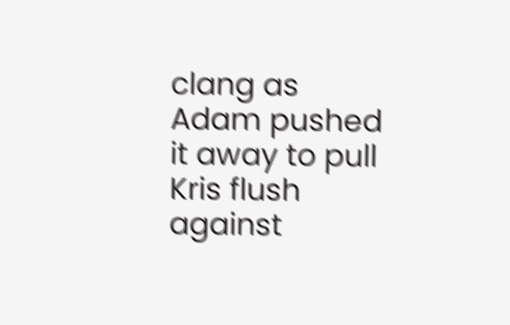clang as Adam pushed it away to pull Kris flush against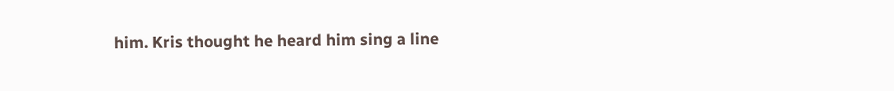him. Kris thought he heard him sing a line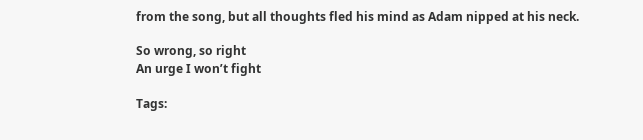from the song, but all thoughts fled his mind as Adam nipped at his neck.

So wrong, so right
An urge I won’t fight

Tags: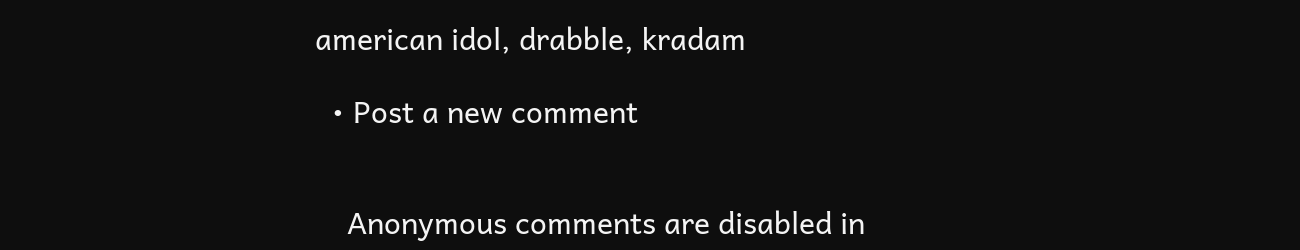american idol, drabble, kradam

  • Post a new comment


    Anonymous comments are disabled in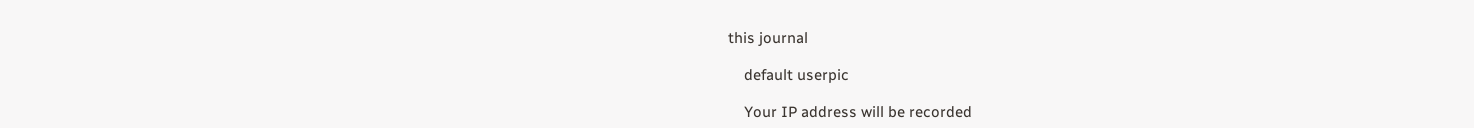this journal

    default userpic

    Your IP address will be recorded